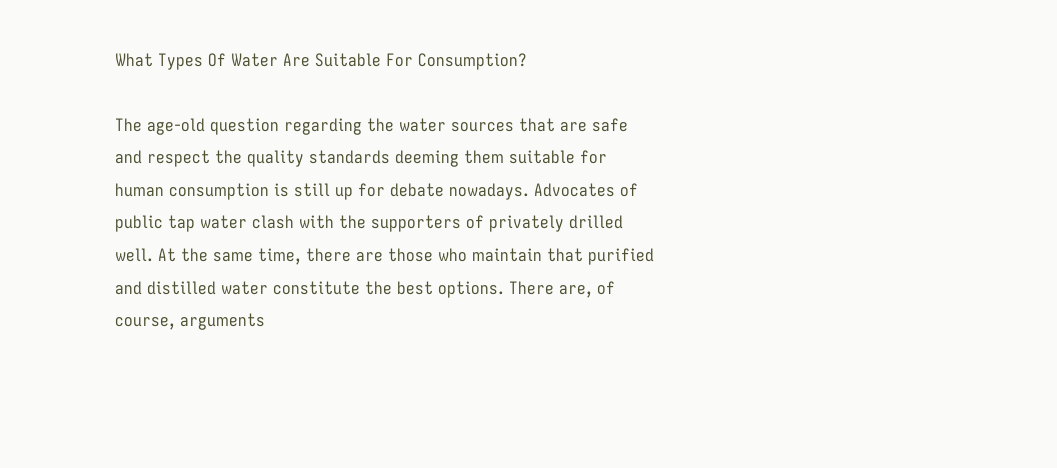What Types Of Water Are Suitable For Consumption?

The age-old question regarding the water sources that are safe and respect the quality standards deeming them suitable for human consumption is still up for debate nowadays. Advocates of public tap water clash with the supporters of privately drilled well. At the same time, there are those who maintain that purified and distilled water constitute the best options. There are, of course, arguments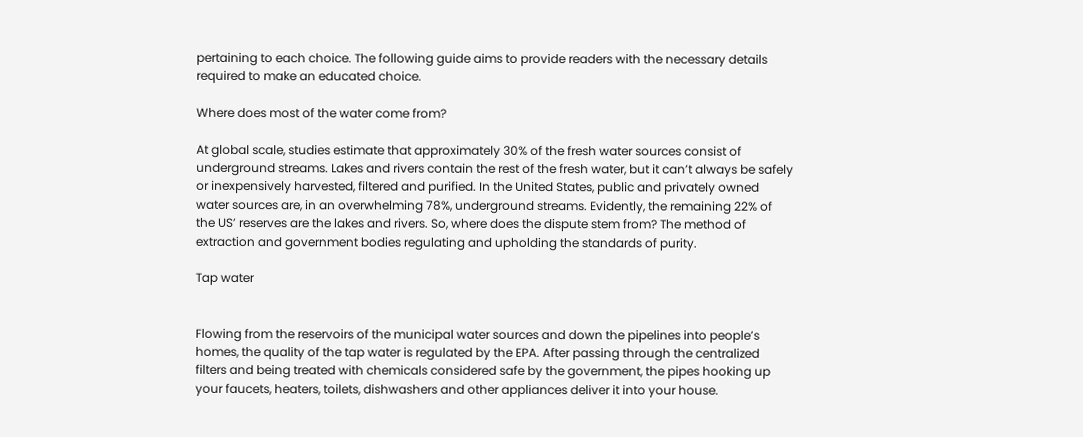pertaining to each choice. The following guide aims to provide readers with the necessary details required to make an educated choice.

Where does most of the water come from?

At global scale, studies estimate that approximately 30% of the fresh water sources consist of underground streams. Lakes and rivers contain the rest of the fresh water, but it can’t always be safely or inexpensively harvested, filtered and purified. In the United States, public and privately owned water sources are, in an overwhelming 78%, underground streams. Evidently, the remaining 22% of the US’ reserves are the lakes and rivers. So, where does the dispute stem from? The method of extraction and government bodies regulating and upholding the standards of purity.

Tap water


Flowing from the reservoirs of the municipal water sources and down the pipelines into people’s homes, the quality of the tap water is regulated by the EPA. After passing through the centralized filters and being treated with chemicals considered safe by the government, the pipes hooking up your faucets, heaters, toilets, dishwashers and other appliances deliver it into your house.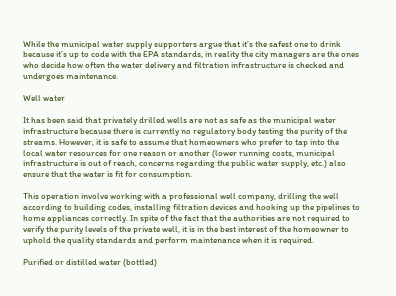While the municipal water supply supporters argue that it’s the safest one to drink because it’s up to code with the EPA standards, in reality the city managers are the ones who decide how often the water delivery and filtration infrastructure is checked and undergoes maintenance.

Well water

It has been said that privately drilled wells are not as safe as the municipal water infrastructure because there is currently no regulatory body testing the purity of the streams. However, it is safe to assume that homeowners who prefer to tap into the local water resources for one reason or another (lower running costs, municipal infrastructure is out of reach, concerns regarding the public water supply, etc.) also ensure that the water is fit for consumption.

This operation involve working with a professional well company, drilling the well according to building codes, installing filtration devices and hooking up the pipelines to home appliances correctly. In spite of the fact that the authorities are not required to verify the purity levels of the private well, it is in the best interest of the homeowner to uphold the quality standards and perform maintenance when it is required.

Purified or distilled water (bottled)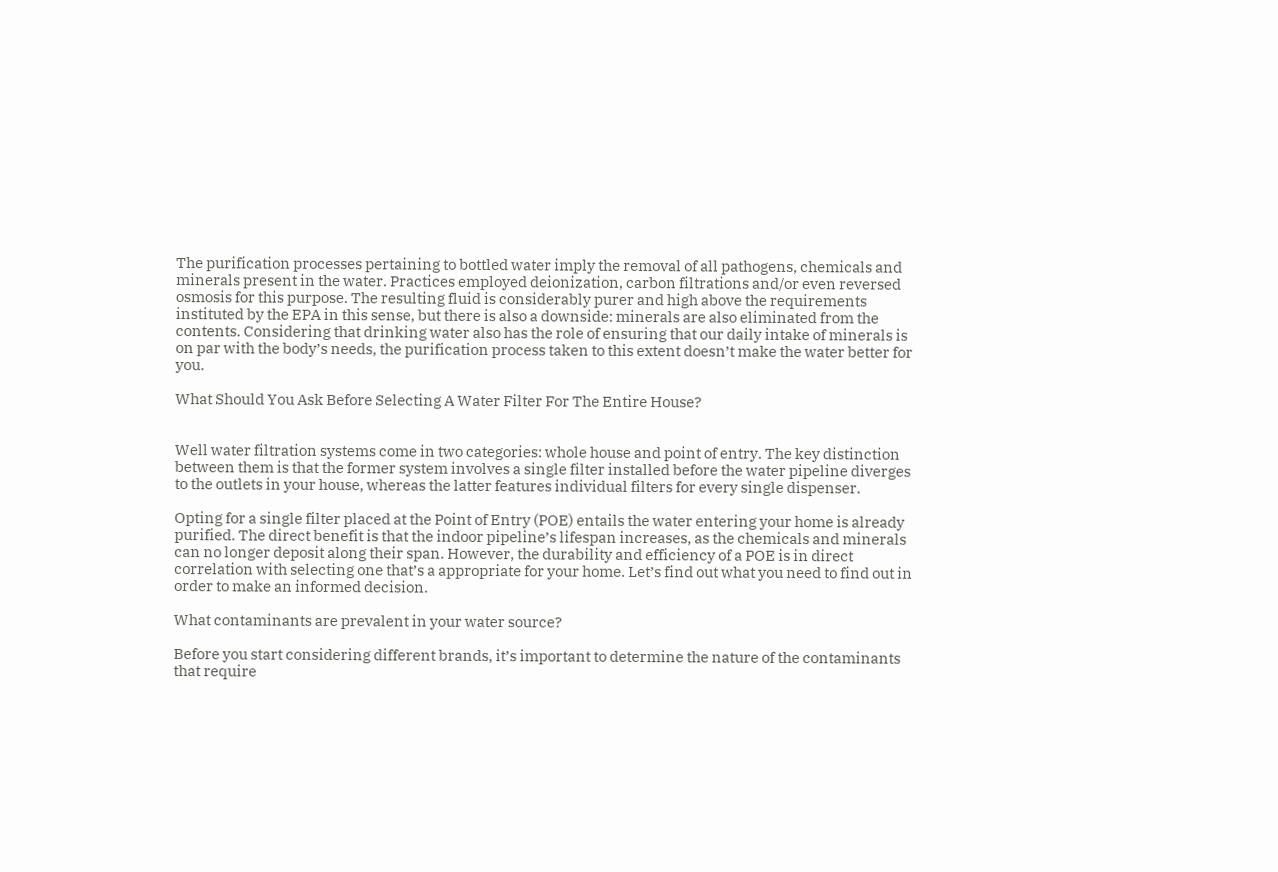The purification processes pertaining to bottled water imply the removal of all pathogens, chemicals and minerals present in the water. Practices employed deionization, carbon filtrations and/or even reversed osmosis for this purpose. The resulting fluid is considerably purer and high above the requirements instituted by the EPA in this sense, but there is also a downside: minerals are also eliminated from the contents. Considering that drinking water also has the role of ensuring that our daily intake of minerals is on par with the body’s needs, the purification process taken to this extent doesn’t make the water better for you.

What Should You Ask Before Selecting A Water Filter For The Entire House?


Well water filtration systems come in two categories: whole house and point of entry. The key distinction between them is that the former system involves a single filter installed before the water pipeline diverges to the outlets in your house, whereas the latter features individual filters for every single dispenser.

Opting for a single filter placed at the Point of Entry (POE) entails the water entering your home is already purified. The direct benefit is that the indoor pipeline’s lifespan increases, as the chemicals and minerals can no longer deposit along their span. However, the durability and efficiency of a POE is in direct correlation with selecting one that’s a appropriate for your home. Let’s find out what you need to find out in order to make an informed decision.

What contaminants are prevalent in your water source?

Before you start considering different brands, it’s important to determine the nature of the contaminants that require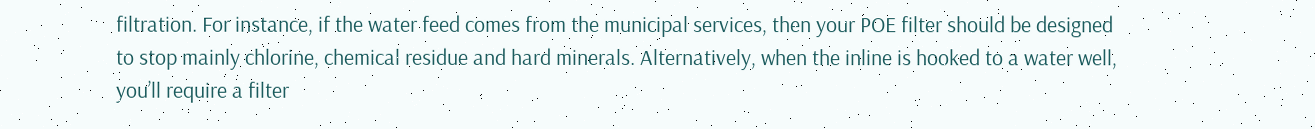filtration. For instance, if the water feed comes from the municipal services, then your POE filter should be designed to stop mainly chlorine, chemical residue and hard minerals. Alternatively, when the inline is hooked to a water well, you’ll require a filter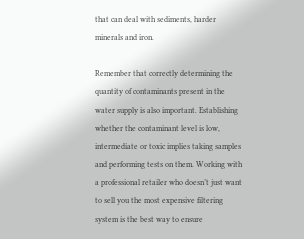that can deal with sediments, harder minerals and iron.

Remember that correctly determining the quantity of contaminants present in the water supply is also important. Establishing whether the contaminant level is low, intermediate or toxic implies taking samples and performing tests on them. Working with a professional retailer who doesn’t just want to sell you the most expensive filtering system is the best way to ensure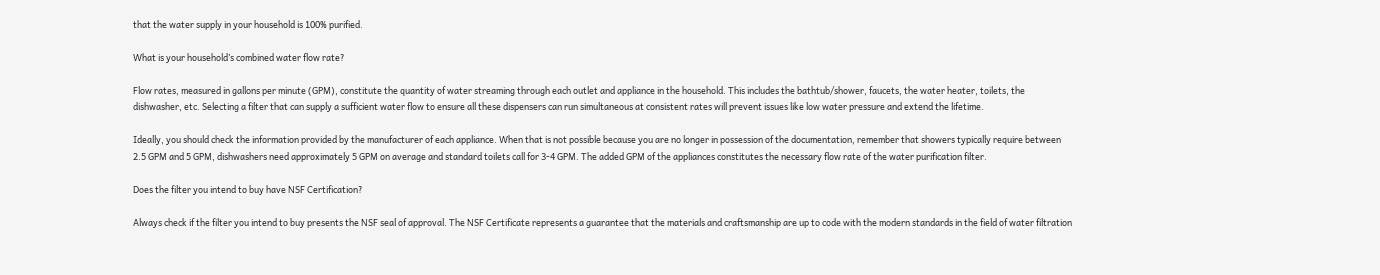that the water supply in your household is 100% purified.

What is your household’s combined water flow rate?

Flow rates, measured in gallons per minute (GPM), constitute the quantity of water streaming through each outlet and appliance in the household. This includes the bathtub/shower, faucets, the water heater, toilets, the dishwasher, etc. Selecting a filter that can supply a sufficient water flow to ensure all these dispensers can run simultaneous at consistent rates will prevent issues like low water pressure and extend the lifetime.

Ideally, you should check the information provided by the manufacturer of each appliance. When that is not possible because you are no longer in possession of the documentation, remember that showers typically require between 2.5 GPM and 5 GPM, dishwashers need approximately 5 GPM on average and standard toilets call for 3-4 GPM. The added GPM of the appliances constitutes the necessary flow rate of the water purification filter.

Does the filter you intend to buy have NSF Certification?

Always check if the filter you intend to buy presents the NSF seal of approval. The NSF Certificate represents a guarantee that the materials and craftsmanship are up to code with the modern standards in the field of water filtration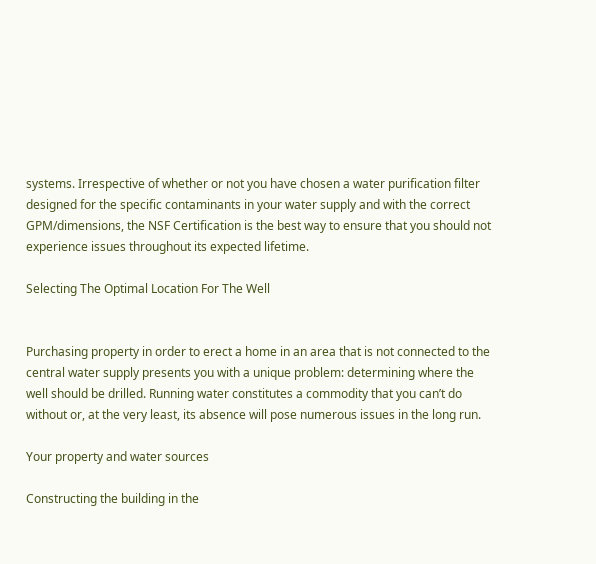systems. Irrespective of whether or not you have chosen a water purification filter designed for the specific contaminants in your water supply and with the correct GPM/dimensions, the NSF Certification is the best way to ensure that you should not experience issues throughout its expected lifetime.

Selecting The Optimal Location For The Well


Purchasing property in order to erect a home in an area that is not connected to the central water supply presents you with a unique problem: determining where the well should be drilled. Running water constitutes a commodity that you can’t do without or, at the very least, its absence will pose numerous issues in the long run.

Your property and water sources

Constructing the building in the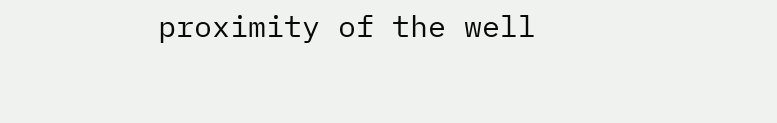proximity of the well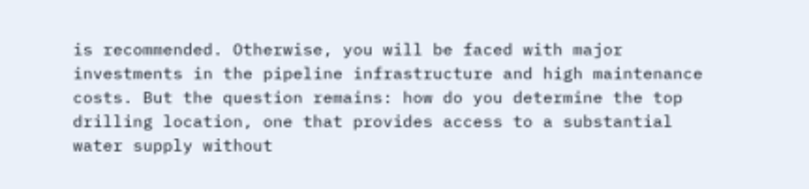is recommended. Otherwise, you will be faced with major investments in the pipeline infrastructure and high maintenance costs. But the question remains: how do you determine the top drilling location, one that provides access to a substantial water supply without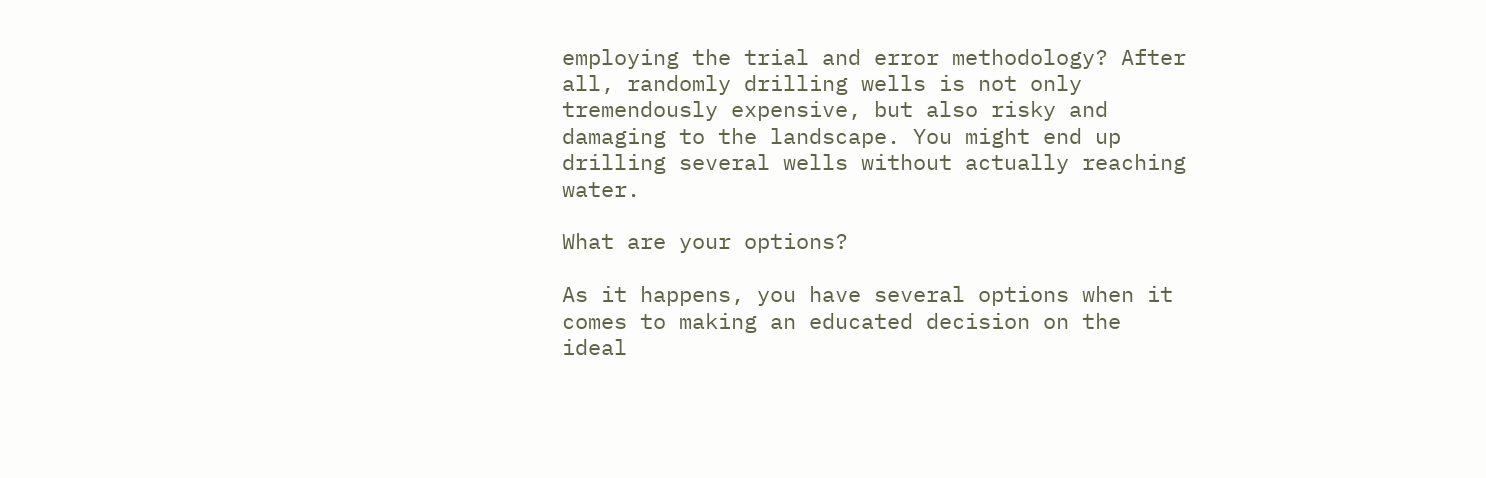employing the trial and error methodology? After all, randomly drilling wells is not only tremendously expensive, but also risky and damaging to the landscape. You might end up drilling several wells without actually reaching water.

What are your options?

As it happens, you have several options when it comes to making an educated decision on the ideal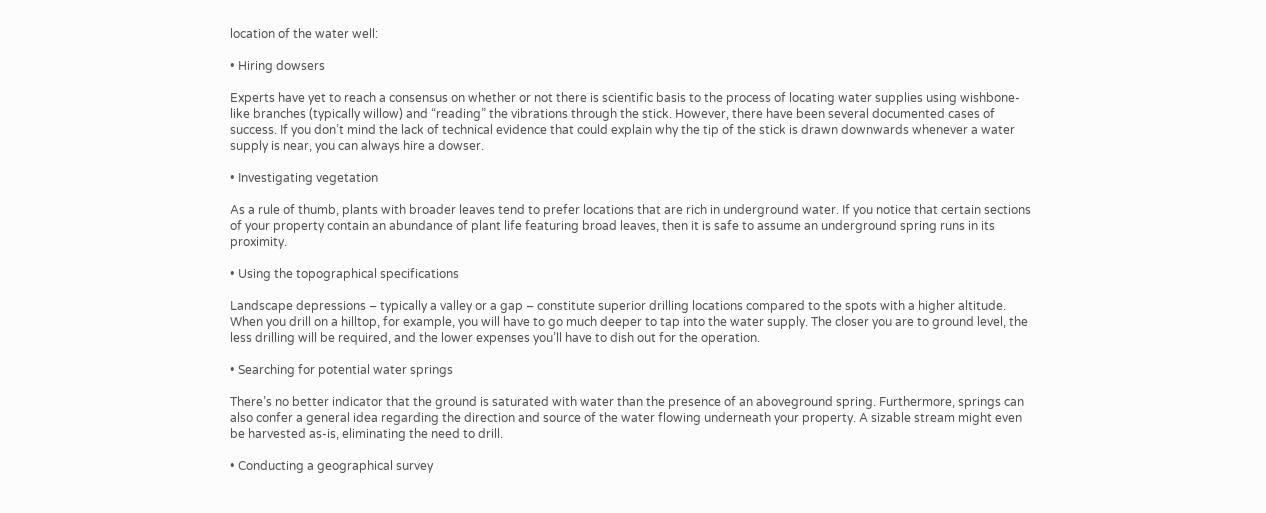location of the water well:

• Hiring dowsers

Experts have yet to reach a consensus on whether or not there is scientific basis to the process of locating water supplies using wishbone-like branches (typically willow) and “reading” the vibrations through the stick. However, there have been several documented cases of success. If you don’t mind the lack of technical evidence that could explain why the tip of the stick is drawn downwards whenever a water supply is near, you can always hire a dowser.

• Investigating vegetation

As a rule of thumb, plants with broader leaves tend to prefer locations that are rich in underground water. If you notice that certain sections of your property contain an abundance of plant life featuring broad leaves, then it is safe to assume an underground spring runs in its proximity.

• Using the topographical specifications

Landscape depressions – typically a valley or a gap – constitute superior drilling locations compared to the spots with a higher altitude. When you drill on a hilltop, for example, you will have to go much deeper to tap into the water supply. The closer you are to ground level, the less drilling will be required, and the lower expenses you’ll have to dish out for the operation.

• Searching for potential water springs

There’s no better indicator that the ground is saturated with water than the presence of an aboveground spring. Furthermore, springs can also confer a general idea regarding the direction and source of the water flowing underneath your property. A sizable stream might even be harvested as-is, eliminating the need to drill.

• Conducting a geographical survey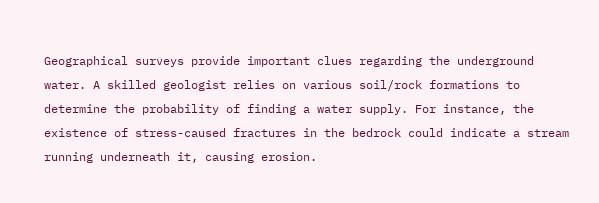Geographical surveys provide important clues regarding the underground water. A skilled geologist relies on various soil/rock formations to determine the probability of finding a water supply. For instance, the existence of stress-caused fractures in the bedrock could indicate a stream running underneath it, causing erosion.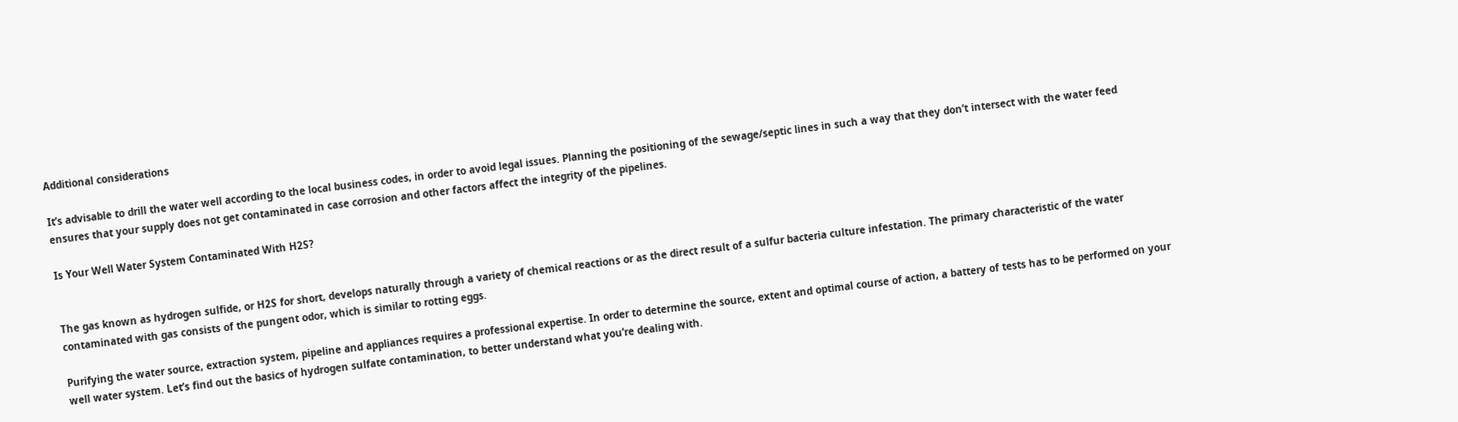Additional considerations

It’s advisable to drill the water well according to the local business codes, in order to avoid legal issues. Planning the positioning of the sewage/septic lines in such a way that they don’t intersect with the water feed ensures that your supply does not get contaminated in case corrosion and other factors affect the integrity of the pipelines.

Is Your Well Water System Contaminated With H2S?


The gas known as hydrogen sulfide, or H2S for short, develops naturally through a variety of chemical reactions or as the direct result of a sulfur bacteria culture infestation. The primary characteristic of the water contaminated with gas consists of the pungent odor, which is similar to rotting eggs.

Purifying the water source, extraction system, pipeline and appliances requires a professional expertise. In order to determine the source, extent and optimal course of action, a battery of tests has to be performed on your well water system. Let’s find out the basics of hydrogen sulfate contamination, to better understand what you’re dealing with.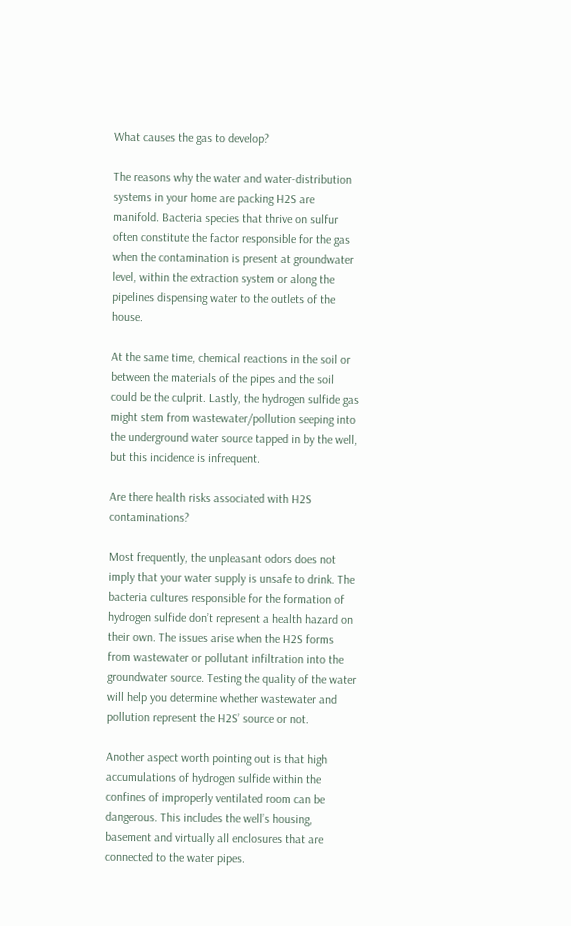What causes the gas to develop?

The reasons why the water and water-distribution systems in your home are packing H2S are manifold. Bacteria species that thrive on sulfur often constitute the factor responsible for the gas when the contamination is present at groundwater level, within the extraction system or along the pipelines dispensing water to the outlets of the house.

At the same time, chemical reactions in the soil or between the materials of the pipes and the soil could be the culprit. Lastly, the hydrogen sulfide gas might stem from wastewater/pollution seeping into the underground water source tapped in by the well, but this incidence is infrequent.

Are there health risks associated with H2S contaminations?

Most frequently, the unpleasant odors does not imply that your water supply is unsafe to drink. The bacteria cultures responsible for the formation of hydrogen sulfide don’t represent a health hazard on their own. The issues arise when the H2S forms from wastewater or pollutant infiltration into the groundwater source. Testing the quality of the water will help you determine whether wastewater and pollution represent the H2S’ source or not.

Another aspect worth pointing out is that high accumulations of hydrogen sulfide within the confines of improperly ventilated room can be dangerous. This includes the well’s housing, basement and virtually all enclosures that are connected to the water pipes.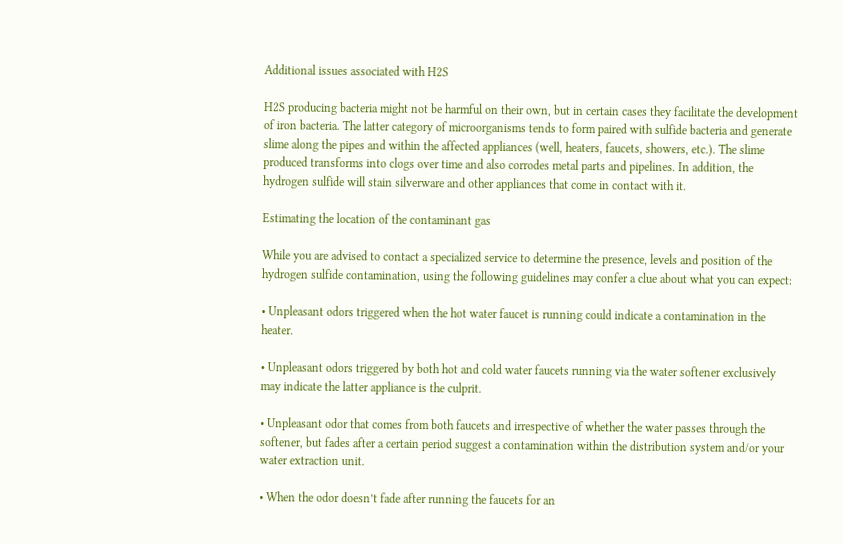Additional issues associated with H2S

H2S producing bacteria might not be harmful on their own, but in certain cases they facilitate the development of iron bacteria. The latter category of microorganisms tends to form paired with sulfide bacteria and generate slime along the pipes and within the affected appliances (well, heaters, faucets, showers, etc.). The slime produced transforms into clogs over time and also corrodes metal parts and pipelines. In addition, the hydrogen sulfide will stain silverware and other appliances that come in contact with it.

Estimating the location of the contaminant gas

While you are advised to contact a specialized service to determine the presence, levels and position of the hydrogen sulfide contamination, using the following guidelines may confer a clue about what you can expect:

• Unpleasant odors triggered when the hot water faucet is running could indicate a contamination in the heater.

• Unpleasant odors triggered by both hot and cold water faucets running via the water softener exclusively may indicate the latter appliance is the culprit.

• Unpleasant odor that comes from both faucets and irrespective of whether the water passes through the softener, but fades after a certain period suggest a contamination within the distribution system and/or your water extraction unit.

• When the odor doesn’t fade after running the faucets for an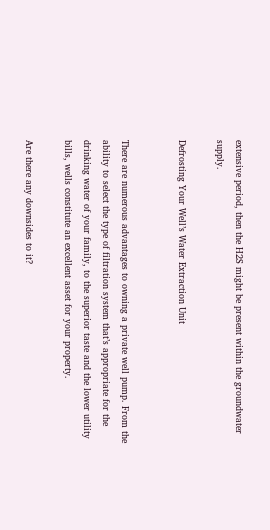extensive period, then the H2S might be present within the groundwater supply.

Defrosting Your Well’s Water Extraction Unit


There are numerous advantages to owning a private well pump. From the ability to select the type of filtration system that’s appropriate for the drinking water of your family, to the superior taste and the lower utility bills, wells constitute an excellent asset for your property.

Are there any downsides to it?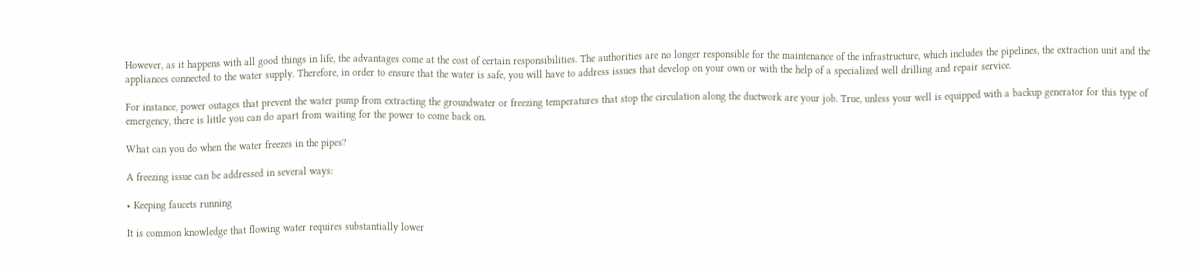However, as it happens with all good things in life, the advantages come at the cost of certain responsibilities. The authorities are no longer responsible for the maintenance of the infrastructure, which includes the pipelines, the extraction unit and the appliances connected to the water supply. Therefore, in order to ensure that the water is safe, you will have to address issues that develop on your own or with the help of a specialized well drilling and repair service.

For instance, power outages that prevent the water pump from extracting the groundwater or freezing temperatures that stop the circulation along the ductwork are your job. True, unless your well is equipped with a backup generator for this type of emergency, there is little you can do apart from waiting for the power to come back on.

What can you do when the water freezes in the pipes?

A freezing issue can be addressed in several ways:

• Keeping faucets running

It is common knowledge that flowing water requires substantially lower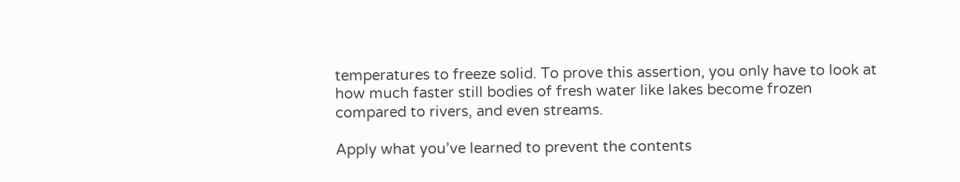temperatures to freeze solid. To prove this assertion, you only have to look at how much faster still bodies of fresh water like lakes become frozen compared to rivers, and even streams.

Apply what you’ve learned to prevent the contents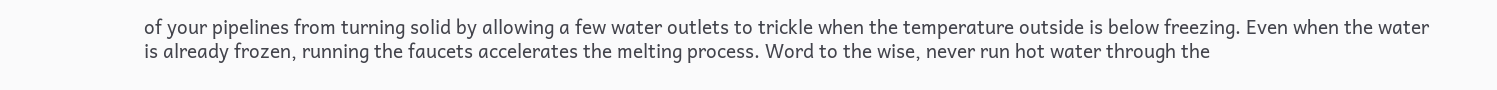of your pipelines from turning solid by allowing a few water outlets to trickle when the temperature outside is below freezing. Even when the water is already frozen, running the faucets accelerates the melting process. Word to the wise, never run hot water through the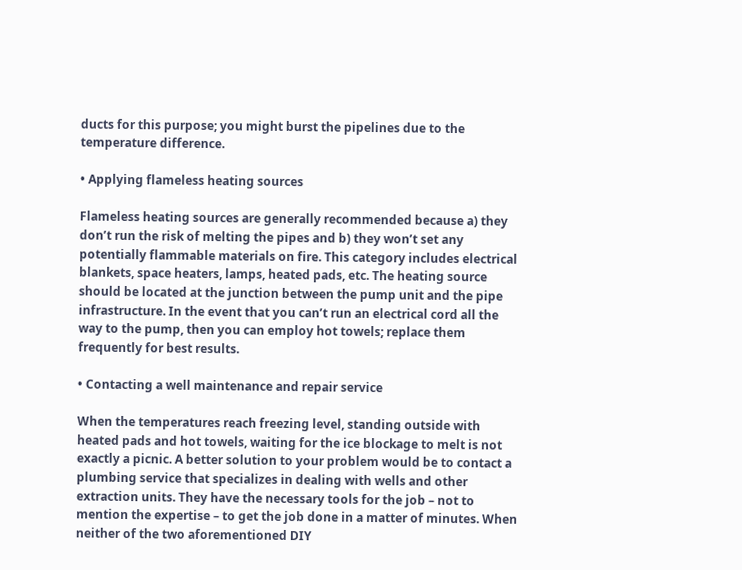ducts for this purpose; you might burst the pipelines due to the temperature difference.

• Applying flameless heating sources

Flameless heating sources are generally recommended because a) they don’t run the risk of melting the pipes and b) they won’t set any potentially flammable materials on fire. This category includes electrical blankets, space heaters, lamps, heated pads, etc. The heating source should be located at the junction between the pump unit and the pipe infrastructure. In the event that you can’t run an electrical cord all the way to the pump, then you can employ hot towels; replace them frequently for best results.

• Contacting a well maintenance and repair service

When the temperatures reach freezing level, standing outside with heated pads and hot towels, waiting for the ice blockage to melt is not exactly a picnic. A better solution to your problem would be to contact a plumbing service that specializes in dealing with wells and other extraction units. They have the necessary tools for the job – not to mention the expertise – to get the job done in a matter of minutes. When neither of the two aforementioned DIY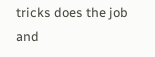tricks does the job and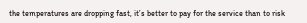the temperatures are dropping fast, it’s better to pay for the service than to risk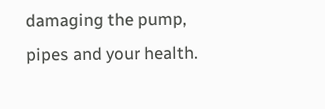damaging the pump, pipes and your health.